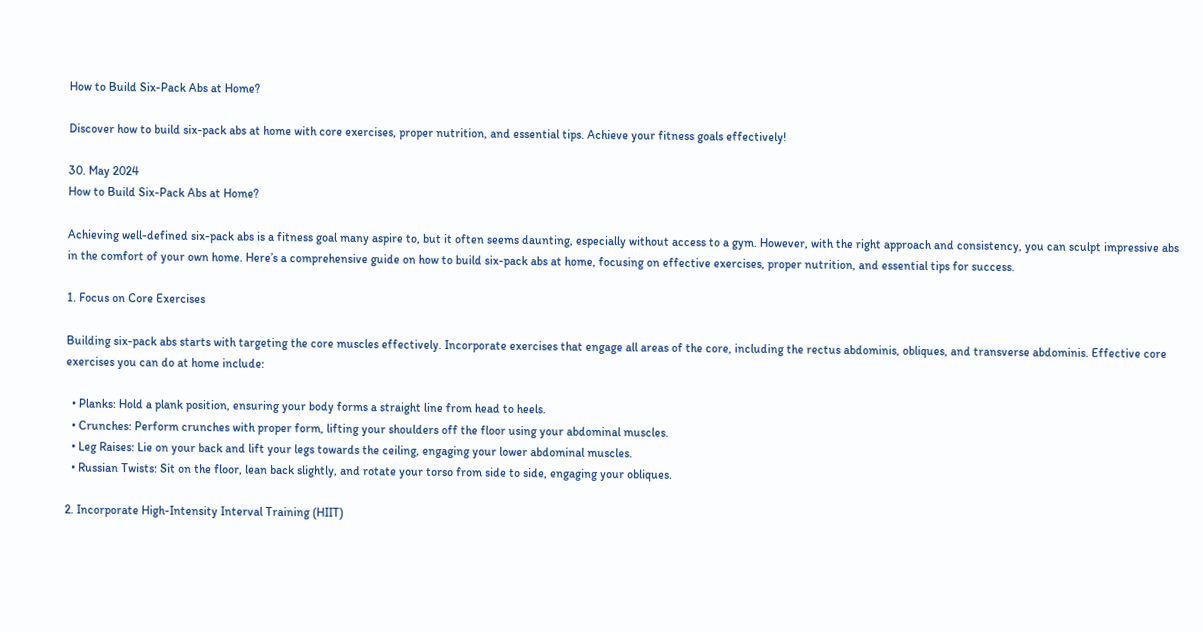How to Build Six-Pack Abs at Home?

Discover how to build six-pack abs at home with core exercises, proper nutrition, and essential tips. Achieve your fitness goals effectively!

30. May 2024
How to Build Six-Pack Abs at Home?

Achieving well-defined six-pack abs is a fitness goal many aspire to, but it often seems daunting, especially without access to a gym. However, with the right approach and consistency, you can sculpt impressive abs in the comfort of your own home. Here’s a comprehensive guide on how to build six-pack abs at home, focusing on effective exercises, proper nutrition, and essential tips for success.

1. Focus on Core Exercises

Building six-pack abs starts with targeting the core muscles effectively. Incorporate exercises that engage all areas of the core, including the rectus abdominis, obliques, and transverse abdominis. Effective core exercises you can do at home include:

  • Planks: Hold a plank position, ensuring your body forms a straight line from head to heels.
  • Crunches: Perform crunches with proper form, lifting your shoulders off the floor using your abdominal muscles.
  • Leg Raises: Lie on your back and lift your legs towards the ceiling, engaging your lower abdominal muscles.
  • Russian Twists: Sit on the floor, lean back slightly, and rotate your torso from side to side, engaging your obliques.

2. Incorporate High-Intensity Interval Training (HIIT)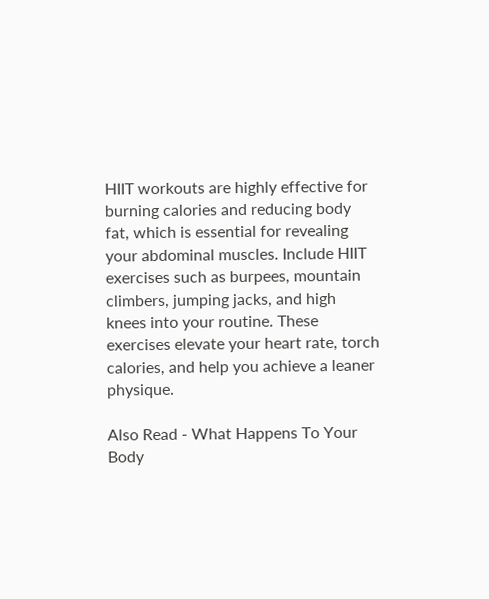HIIT workouts are highly effective for burning calories and reducing body fat, which is essential for revealing your abdominal muscles. Include HIIT exercises such as burpees, mountain climbers, jumping jacks, and high knees into your routine. These exercises elevate your heart rate, torch calories, and help you achieve a leaner physique.

Also Read - What Happens To Your Body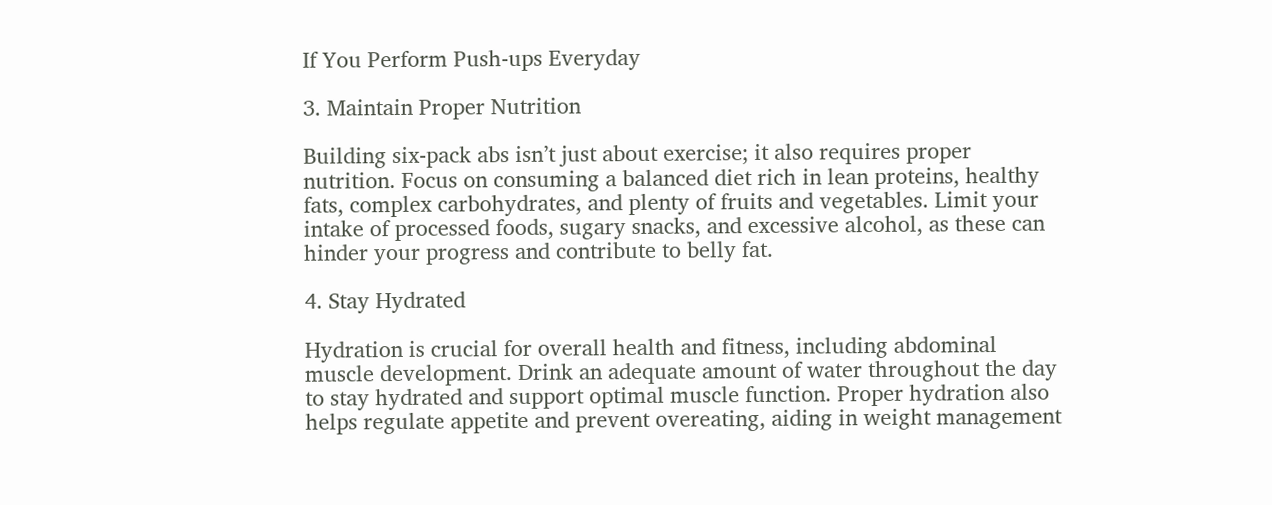If You Perform Push-ups Everyday

3. Maintain Proper Nutrition

Building six-pack abs isn’t just about exercise; it also requires proper nutrition. Focus on consuming a balanced diet rich in lean proteins, healthy fats, complex carbohydrates, and plenty of fruits and vegetables. Limit your intake of processed foods, sugary snacks, and excessive alcohol, as these can hinder your progress and contribute to belly fat.

4. Stay Hydrated

Hydration is crucial for overall health and fitness, including abdominal muscle development. Drink an adequate amount of water throughout the day to stay hydrated and support optimal muscle function. Proper hydration also helps regulate appetite and prevent overeating, aiding in weight management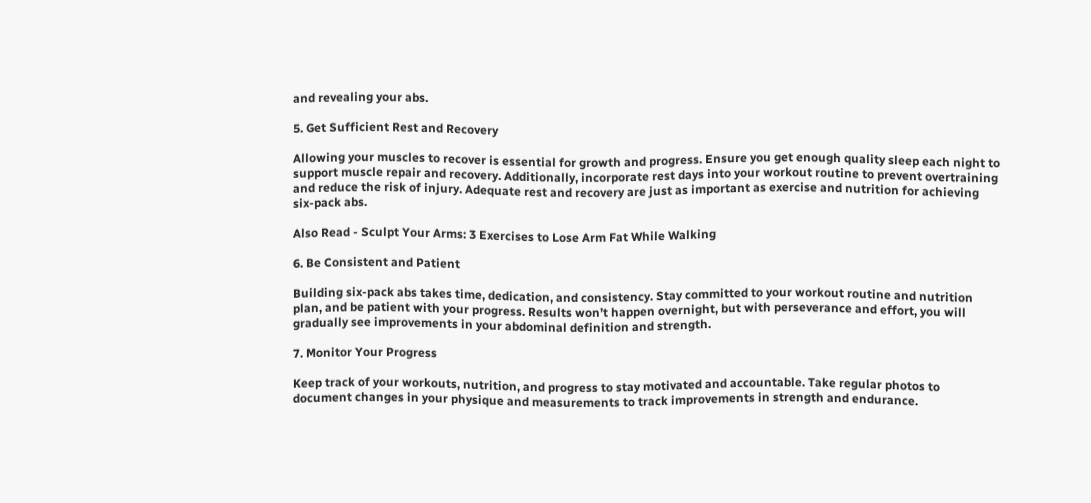and revealing your abs.

5. Get Sufficient Rest and Recovery

Allowing your muscles to recover is essential for growth and progress. Ensure you get enough quality sleep each night to support muscle repair and recovery. Additionally, incorporate rest days into your workout routine to prevent overtraining and reduce the risk of injury. Adequate rest and recovery are just as important as exercise and nutrition for achieving six-pack abs.

Also Read - Sculpt Your Arms: 3 Exercises to Lose Arm Fat While Walking

6. Be Consistent and Patient

Building six-pack abs takes time, dedication, and consistency. Stay committed to your workout routine and nutrition plan, and be patient with your progress. Results won’t happen overnight, but with perseverance and effort, you will gradually see improvements in your abdominal definition and strength.

7. Monitor Your Progress

Keep track of your workouts, nutrition, and progress to stay motivated and accountable. Take regular photos to document changes in your physique and measurements to track improvements in strength and endurance.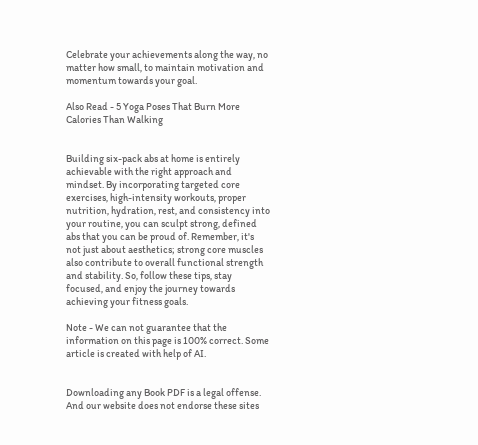Celebrate your achievements along the way, no matter how small, to maintain motivation and momentum towards your goal.

Also Read - 5 Yoga Poses That Burn More Calories Than Walking


Building six-pack abs at home is entirely achievable with the right approach and mindset. By incorporating targeted core exercises, high-intensity workouts, proper nutrition, hydration, rest, and consistency into your routine, you can sculpt strong, defined abs that you can be proud of. Remember, it's not just about aesthetics; strong core muscles also contribute to overall functional strength and stability. So, follow these tips, stay focused, and enjoy the journey towards achieving your fitness goals.

Note - We can not guarantee that the information on this page is 100% correct. Some article is created with help of AI.


Downloading any Book PDF is a legal offense. And our website does not endorse these sites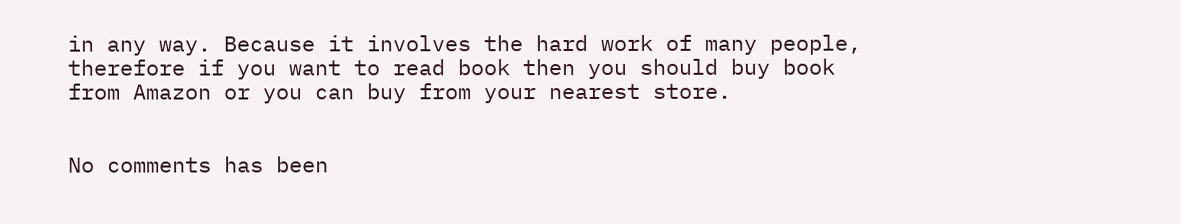in any way. Because it involves the hard work of many people, therefore if you want to read book then you should buy book from Amazon or you can buy from your nearest store.


No comments has been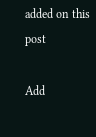added on this post

Add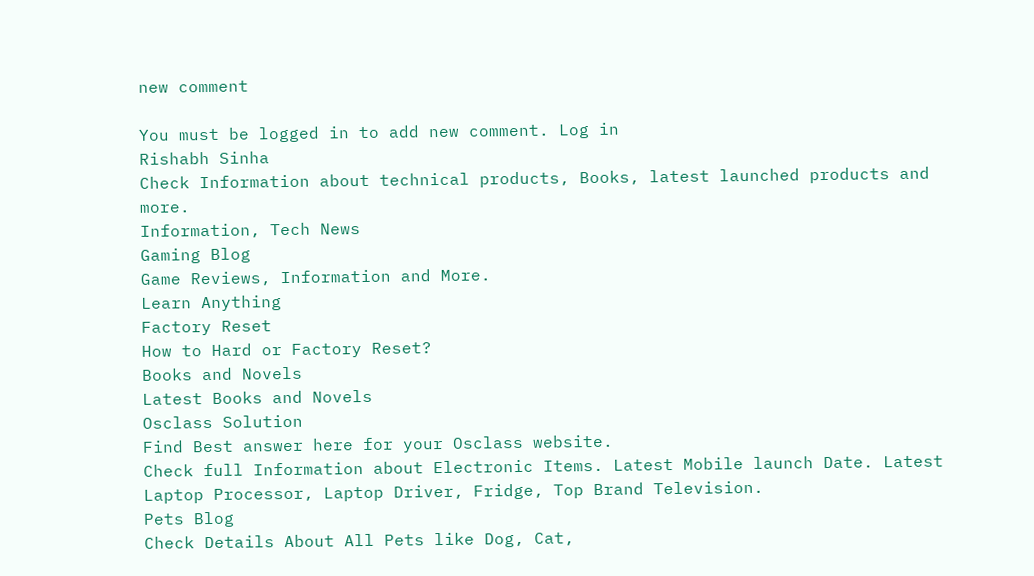new comment

You must be logged in to add new comment. Log in
Rishabh Sinha
Check Information about technical products, Books, latest launched products and more.
Information, Tech News
Gaming Blog
Game Reviews, Information and More.
Learn Anything
Factory Reset
How to Hard or Factory Reset?
Books and Novels
Latest Books and Novels
Osclass Solution
Find Best answer here for your Osclass website.
Check full Information about Electronic Items. Latest Mobile launch Date. Latest Laptop Processor, Laptop Driver, Fridge, Top Brand Television.
Pets Blog
Check Details About All Pets like Dog, Cat,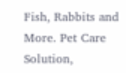Fish, Rabbits and More. Pet Care Solution,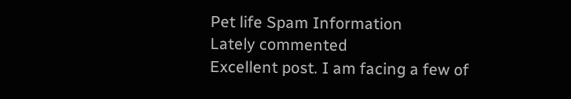Pet life Spam Information
Lately commented
Excellent post. I am facing a few of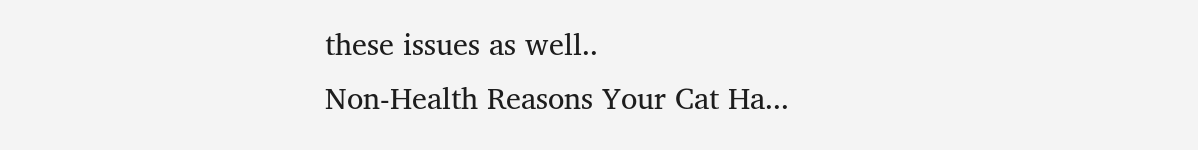these issues as well..
Non-Health Reasons Your Cat Ha...